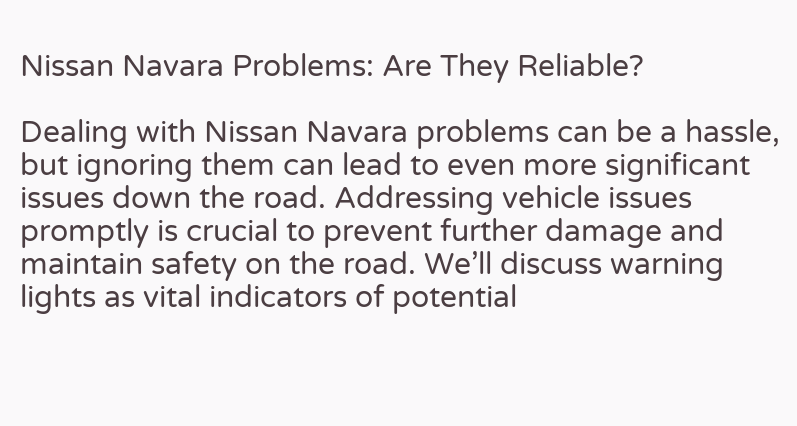Nissan Navara Problems: Are They Reliable?

Dealing with Nissan Navara problems can be a hassle, but ignoring them can lead to even more significant issues down the road. Addressing vehicle issues promptly is crucial to prevent further damage and maintain safety on the road. We’ll discuss warning lights as vital indicators of potential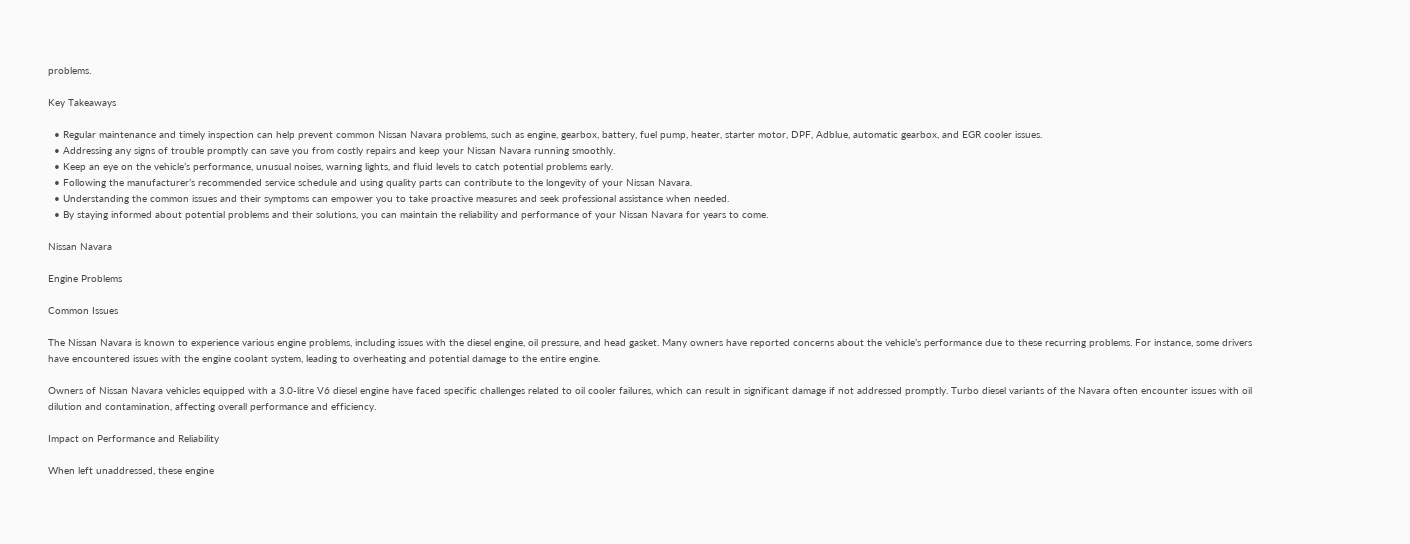problems.

Key Takeaways

  • Regular maintenance and timely inspection can help prevent common Nissan Navara problems, such as engine, gearbox, battery, fuel pump, heater, starter motor, DPF, Adblue, automatic gearbox, and EGR cooler issues.
  • Addressing any signs of trouble promptly can save you from costly repairs and keep your Nissan Navara running smoothly.
  • Keep an eye on the vehicle’s performance, unusual noises, warning lights, and fluid levels to catch potential problems early.
  • Following the manufacturer’s recommended service schedule and using quality parts can contribute to the longevity of your Nissan Navara.
  • Understanding the common issues and their symptoms can empower you to take proactive measures and seek professional assistance when needed.
  • By staying informed about potential problems and their solutions, you can maintain the reliability and performance of your Nissan Navara for years to come.

Nissan Navara

Engine Problems

Common Issues

The Nissan Navara is known to experience various engine problems, including issues with the diesel engine, oil pressure, and head gasket. Many owners have reported concerns about the vehicle’s performance due to these recurring problems. For instance, some drivers have encountered issues with the engine coolant system, leading to overheating and potential damage to the entire engine.

Owners of Nissan Navara vehicles equipped with a 3.0-litre V6 diesel engine have faced specific challenges related to oil cooler failures, which can result in significant damage if not addressed promptly. Turbo diesel variants of the Navara often encounter issues with oil dilution and contamination, affecting overall performance and efficiency.

Impact on Performance and Reliability

When left unaddressed, these engine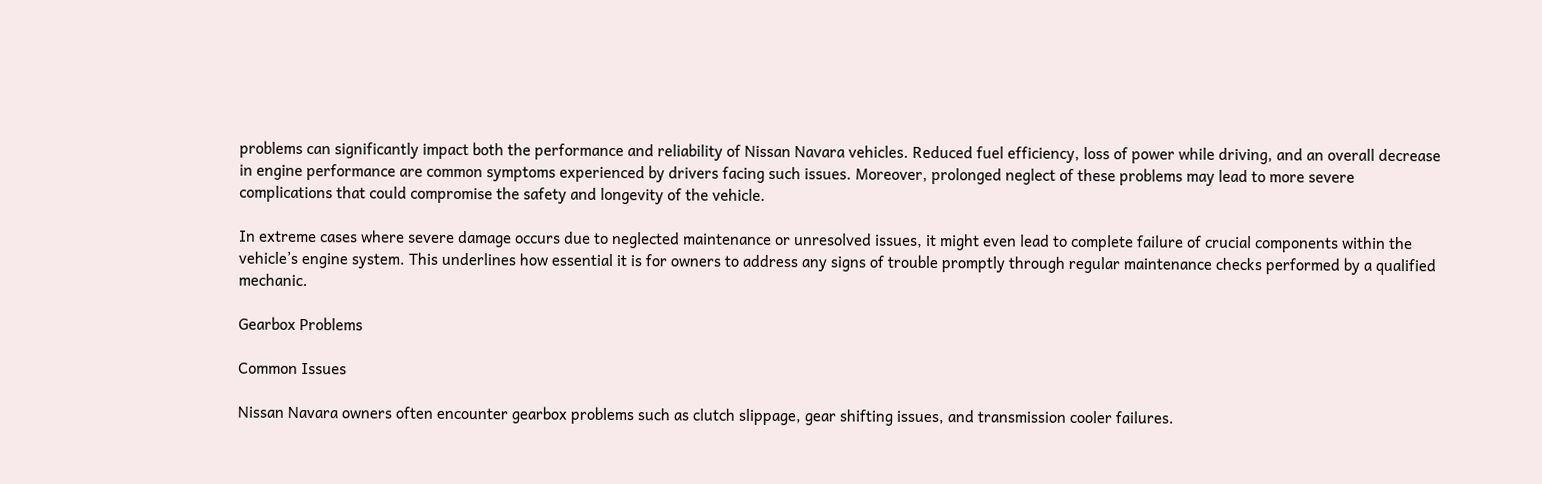problems can significantly impact both the performance and reliability of Nissan Navara vehicles. Reduced fuel efficiency, loss of power while driving, and an overall decrease in engine performance are common symptoms experienced by drivers facing such issues. Moreover, prolonged neglect of these problems may lead to more severe complications that could compromise the safety and longevity of the vehicle.

In extreme cases where severe damage occurs due to neglected maintenance or unresolved issues, it might even lead to complete failure of crucial components within the vehicle’s engine system. This underlines how essential it is for owners to address any signs of trouble promptly through regular maintenance checks performed by a qualified mechanic.

Gearbox Problems

Common Issues

Nissan Navara owners often encounter gearbox problems such as clutch slippage, gear shifting issues, and transmission cooler failures.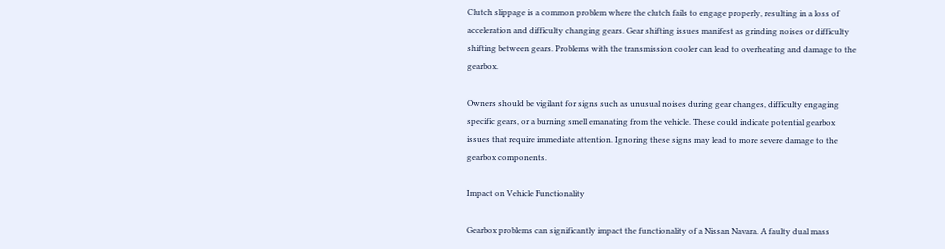Clutch slippage is a common problem where the clutch fails to engage properly, resulting in a loss of acceleration and difficulty changing gears. Gear shifting issues manifest as grinding noises or difficulty shifting between gears. Problems with the transmission cooler can lead to overheating and damage to the gearbox.

Owners should be vigilant for signs such as unusual noises during gear changes, difficulty engaging specific gears, or a burning smell emanating from the vehicle. These could indicate potential gearbox issues that require immediate attention. Ignoring these signs may lead to more severe damage to the gearbox components.

Impact on Vehicle Functionality

Gearbox problems can significantly impact the functionality of a Nissan Navara. A faulty dual mass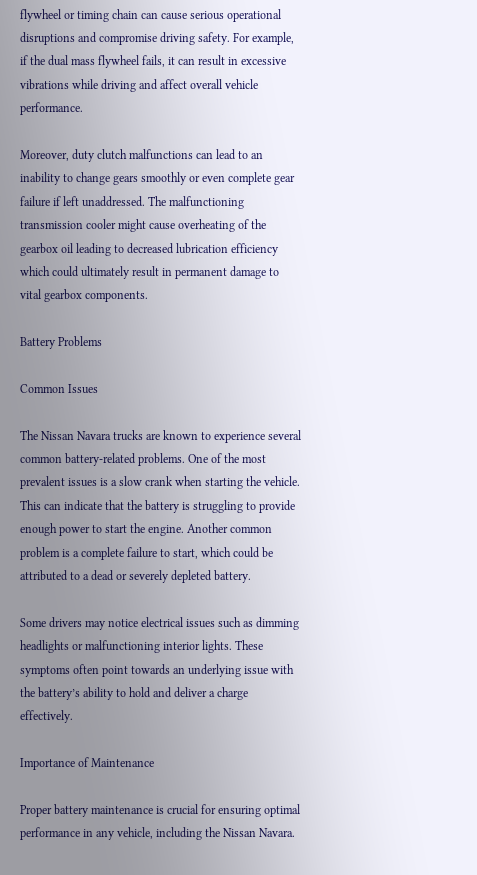flywheel or timing chain can cause serious operational disruptions and compromise driving safety. For example, if the dual mass flywheel fails, it can result in excessive vibrations while driving and affect overall vehicle performance.

Moreover, duty clutch malfunctions can lead to an inability to change gears smoothly or even complete gear failure if left unaddressed. The malfunctioning transmission cooler might cause overheating of the gearbox oil leading to decreased lubrication efficiency which could ultimately result in permanent damage to vital gearbox components.

Battery Problems

Common Issues

The Nissan Navara trucks are known to experience several common battery-related problems. One of the most prevalent issues is a slow crank when starting the vehicle. This can indicate that the battery is struggling to provide enough power to start the engine. Another common problem is a complete failure to start, which could be attributed to a dead or severely depleted battery.

Some drivers may notice electrical issues such as dimming headlights or malfunctioning interior lights. These symptoms often point towards an underlying issue with the battery’s ability to hold and deliver a charge effectively.

Importance of Maintenance

Proper battery maintenance is crucial for ensuring optimal performance in any vehicle, including the Nissan Navara.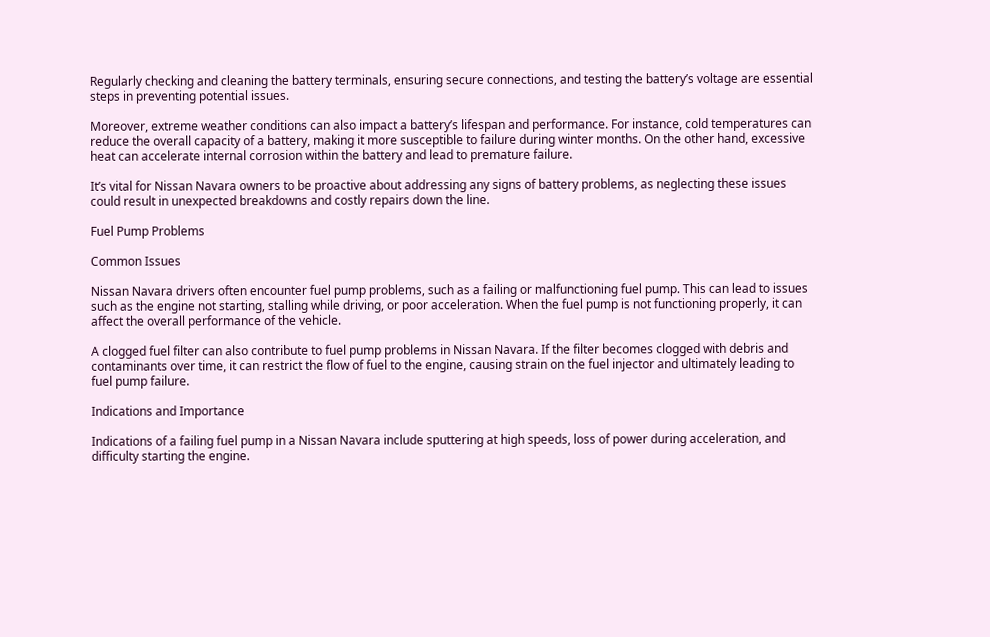Regularly checking and cleaning the battery terminals, ensuring secure connections, and testing the battery’s voltage are essential steps in preventing potential issues.

Moreover, extreme weather conditions can also impact a battery’s lifespan and performance. For instance, cold temperatures can reduce the overall capacity of a battery, making it more susceptible to failure during winter months. On the other hand, excessive heat can accelerate internal corrosion within the battery and lead to premature failure.

It’s vital for Nissan Navara owners to be proactive about addressing any signs of battery problems, as neglecting these issues could result in unexpected breakdowns and costly repairs down the line.

Fuel Pump Problems

Common Issues

Nissan Navara drivers often encounter fuel pump problems, such as a failing or malfunctioning fuel pump. This can lead to issues such as the engine not starting, stalling while driving, or poor acceleration. When the fuel pump is not functioning properly, it can affect the overall performance of the vehicle.

A clogged fuel filter can also contribute to fuel pump problems in Nissan Navara. If the filter becomes clogged with debris and contaminants over time, it can restrict the flow of fuel to the engine, causing strain on the fuel injector and ultimately leading to fuel pump failure.

Indications and Importance

Indications of a failing fuel pump in a Nissan Navara include sputtering at high speeds, loss of power during acceleration, and difficulty starting the engine.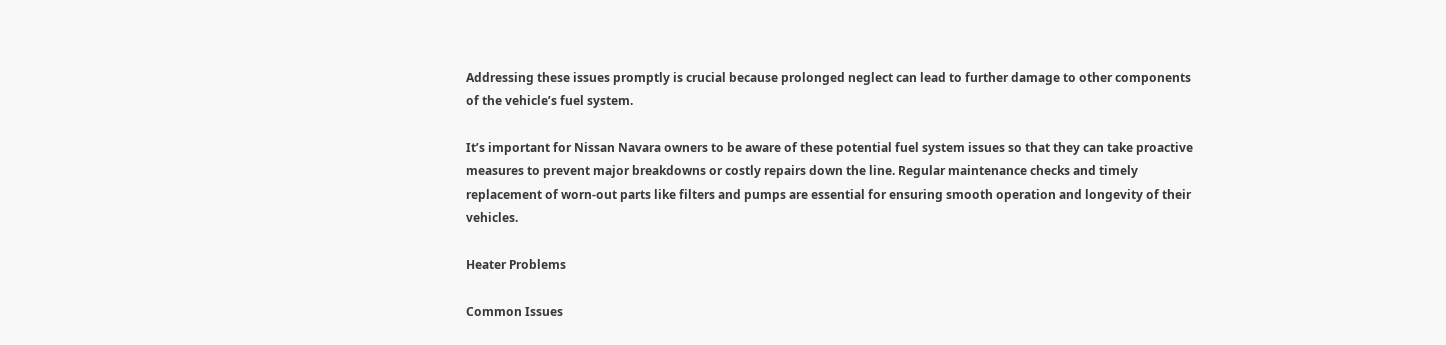Addressing these issues promptly is crucial because prolonged neglect can lead to further damage to other components of the vehicle’s fuel system.

It’s important for Nissan Navara owners to be aware of these potential fuel system issues so that they can take proactive measures to prevent major breakdowns or costly repairs down the line. Regular maintenance checks and timely replacement of worn-out parts like filters and pumps are essential for ensuring smooth operation and longevity of their vehicles.

Heater Problems

Common Issues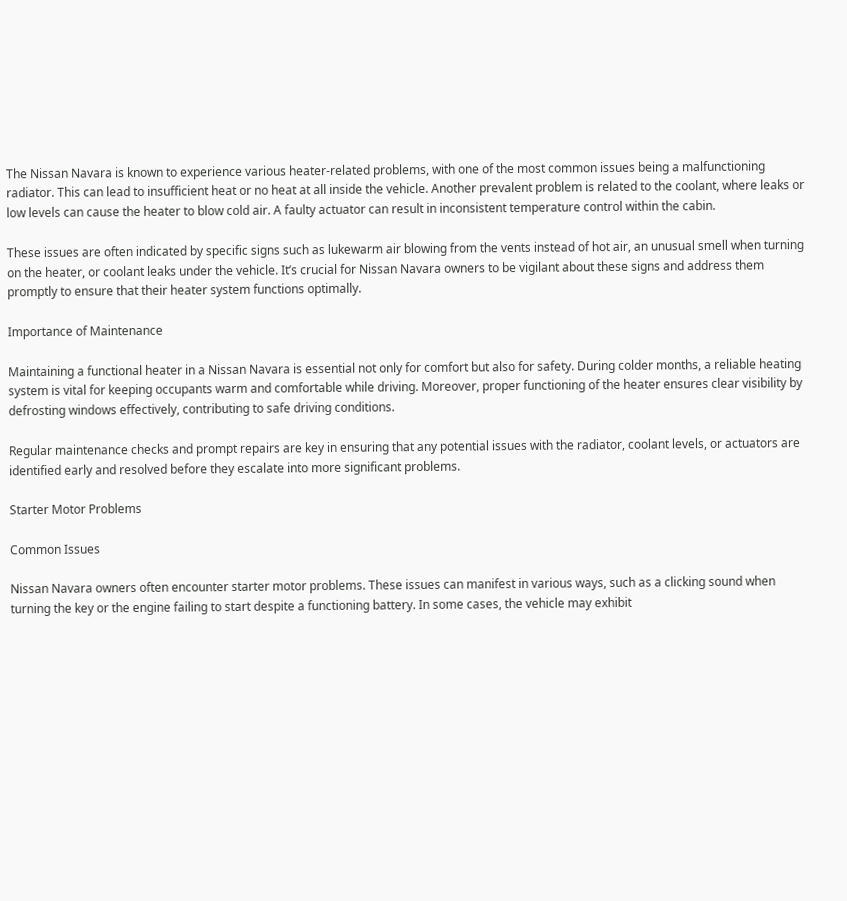The Nissan Navara is known to experience various heater-related problems, with one of the most common issues being a malfunctioning radiator. This can lead to insufficient heat or no heat at all inside the vehicle. Another prevalent problem is related to the coolant, where leaks or low levels can cause the heater to blow cold air. A faulty actuator can result in inconsistent temperature control within the cabin.

These issues are often indicated by specific signs such as lukewarm air blowing from the vents instead of hot air, an unusual smell when turning on the heater, or coolant leaks under the vehicle. It’s crucial for Nissan Navara owners to be vigilant about these signs and address them promptly to ensure that their heater system functions optimally.

Importance of Maintenance

Maintaining a functional heater in a Nissan Navara is essential not only for comfort but also for safety. During colder months, a reliable heating system is vital for keeping occupants warm and comfortable while driving. Moreover, proper functioning of the heater ensures clear visibility by defrosting windows effectively, contributing to safe driving conditions.

Regular maintenance checks and prompt repairs are key in ensuring that any potential issues with the radiator, coolant levels, or actuators are identified early and resolved before they escalate into more significant problems.

Starter Motor Problems

Common Issues

Nissan Navara owners often encounter starter motor problems. These issues can manifest in various ways, such as a clicking sound when turning the key or the engine failing to start despite a functioning battery. In some cases, the vehicle may exhibit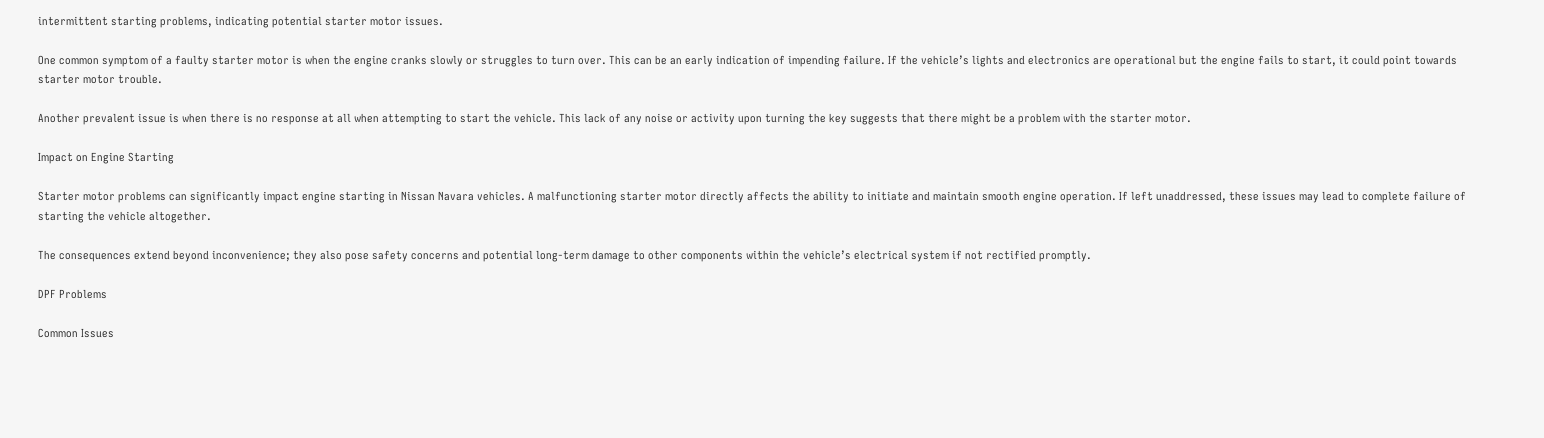intermittent starting problems, indicating potential starter motor issues.

One common symptom of a faulty starter motor is when the engine cranks slowly or struggles to turn over. This can be an early indication of impending failure. If the vehicle’s lights and electronics are operational but the engine fails to start, it could point towards starter motor trouble.

Another prevalent issue is when there is no response at all when attempting to start the vehicle. This lack of any noise or activity upon turning the key suggests that there might be a problem with the starter motor.

Impact on Engine Starting

Starter motor problems can significantly impact engine starting in Nissan Navara vehicles. A malfunctioning starter motor directly affects the ability to initiate and maintain smooth engine operation. If left unaddressed, these issues may lead to complete failure of starting the vehicle altogether.

The consequences extend beyond inconvenience; they also pose safety concerns and potential long-term damage to other components within the vehicle’s electrical system if not rectified promptly.

DPF Problems

Common Issues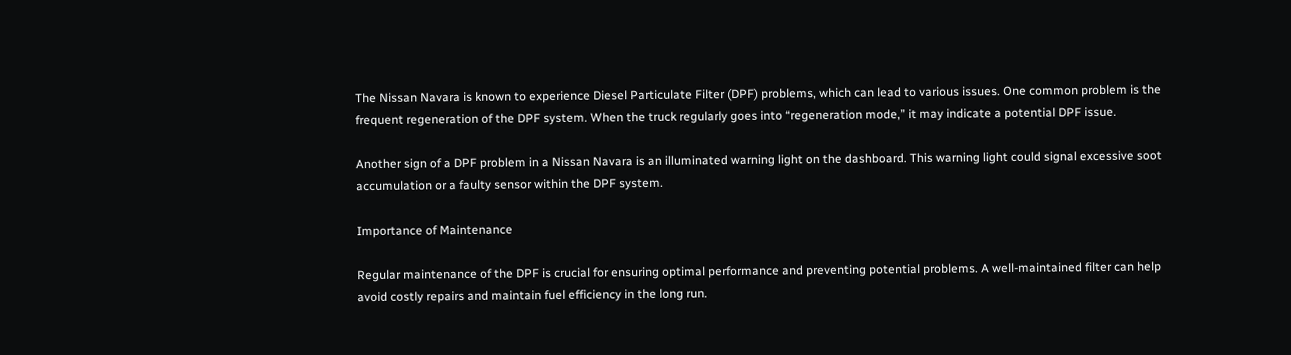The Nissan Navara is known to experience Diesel Particulate Filter (DPF) problems, which can lead to various issues. One common problem is the frequent regeneration of the DPF system. When the truck regularly goes into “regeneration mode,” it may indicate a potential DPF issue.

Another sign of a DPF problem in a Nissan Navara is an illuminated warning light on the dashboard. This warning light could signal excessive soot accumulation or a faulty sensor within the DPF system.

Importance of Maintenance

Regular maintenance of the DPF is crucial for ensuring optimal performance and preventing potential problems. A well-maintained filter can help avoid costly repairs and maintain fuel efficiency in the long run.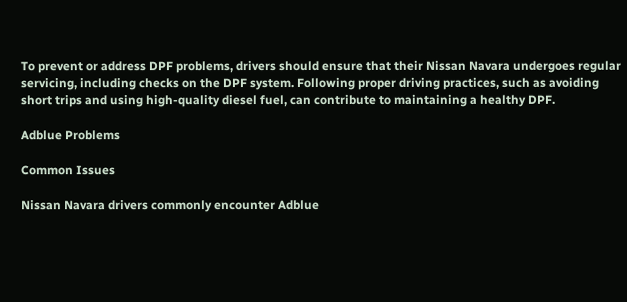To prevent or address DPF problems, drivers should ensure that their Nissan Navara undergoes regular servicing, including checks on the DPF system. Following proper driving practices, such as avoiding short trips and using high-quality diesel fuel, can contribute to maintaining a healthy DPF.

Adblue Problems

Common Issues

Nissan Navara drivers commonly encounter Adblue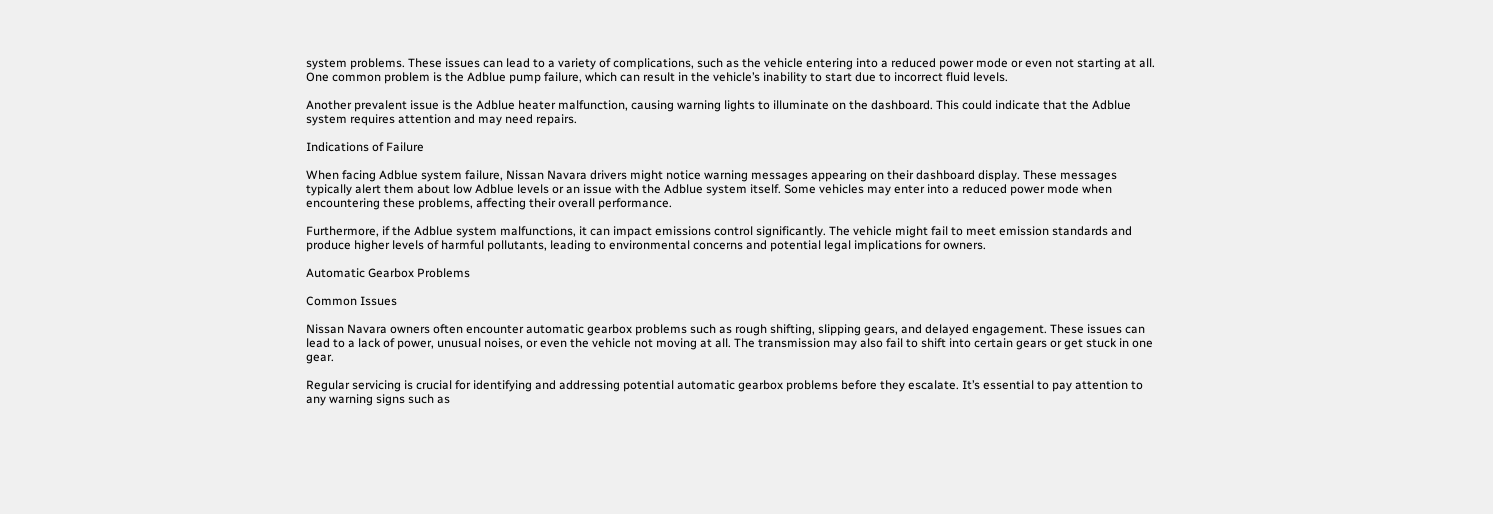system problems. These issues can lead to a variety of complications, such as the vehicle entering into a reduced power mode or even not starting at all. One common problem is the Adblue pump failure, which can result in the vehicle’s inability to start due to incorrect fluid levels.

Another prevalent issue is the Adblue heater malfunction, causing warning lights to illuminate on the dashboard. This could indicate that the Adblue system requires attention and may need repairs.

Indications of Failure

When facing Adblue system failure, Nissan Navara drivers might notice warning messages appearing on their dashboard display. These messages typically alert them about low Adblue levels or an issue with the Adblue system itself. Some vehicles may enter into a reduced power mode when encountering these problems, affecting their overall performance.

Furthermore, if the Adblue system malfunctions, it can impact emissions control significantly. The vehicle might fail to meet emission standards and produce higher levels of harmful pollutants, leading to environmental concerns and potential legal implications for owners.

Automatic Gearbox Problems

Common Issues

Nissan Navara owners often encounter automatic gearbox problems such as rough shifting, slipping gears, and delayed engagement. These issues can lead to a lack of power, unusual noises, or even the vehicle not moving at all. The transmission may also fail to shift into certain gears or get stuck in one gear.

Regular servicing is crucial for identifying and addressing potential automatic gearbox problems before they escalate. It’s essential to pay attention to any warning signs such as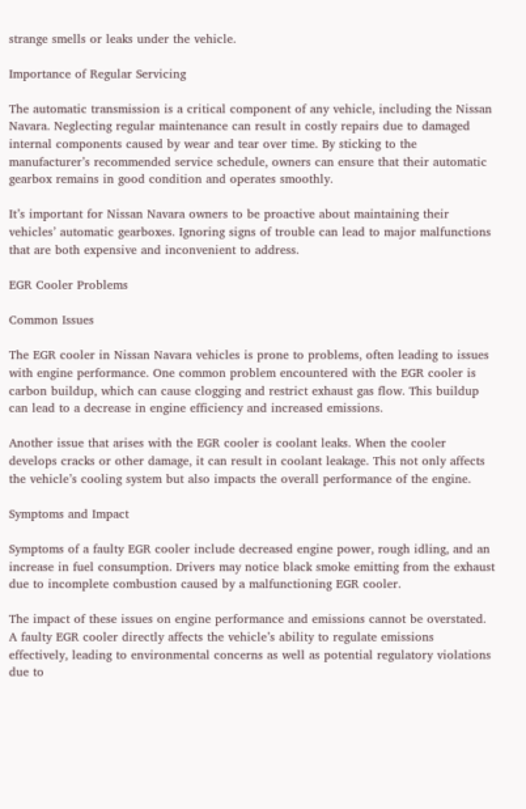strange smells or leaks under the vehicle.

Importance of Regular Servicing

The automatic transmission is a critical component of any vehicle, including the Nissan Navara. Neglecting regular maintenance can result in costly repairs due to damaged internal components caused by wear and tear over time. By sticking to the manufacturer’s recommended service schedule, owners can ensure that their automatic gearbox remains in good condition and operates smoothly.

It’s important for Nissan Navara owners to be proactive about maintaining their vehicles’ automatic gearboxes. Ignoring signs of trouble can lead to major malfunctions that are both expensive and inconvenient to address.

EGR Cooler Problems

Common Issues

The EGR cooler in Nissan Navara vehicles is prone to problems, often leading to issues with engine performance. One common problem encountered with the EGR cooler is carbon buildup, which can cause clogging and restrict exhaust gas flow. This buildup can lead to a decrease in engine efficiency and increased emissions.

Another issue that arises with the EGR cooler is coolant leaks. When the cooler develops cracks or other damage, it can result in coolant leakage. This not only affects the vehicle’s cooling system but also impacts the overall performance of the engine.

Symptoms and Impact

Symptoms of a faulty EGR cooler include decreased engine power, rough idling, and an increase in fuel consumption. Drivers may notice black smoke emitting from the exhaust due to incomplete combustion caused by a malfunctioning EGR cooler.

The impact of these issues on engine performance and emissions cannot be overstated. A faulty EGR cooler directly affects the vehicle’s ability to regulate emissions effectively, leading to environmental concerns as well as potential regulatory violations due to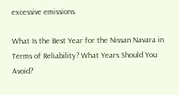excessive emissions.

What Is the Best Year for the Nissan Navara in Terms of Reliability? What Years Should You Avoid?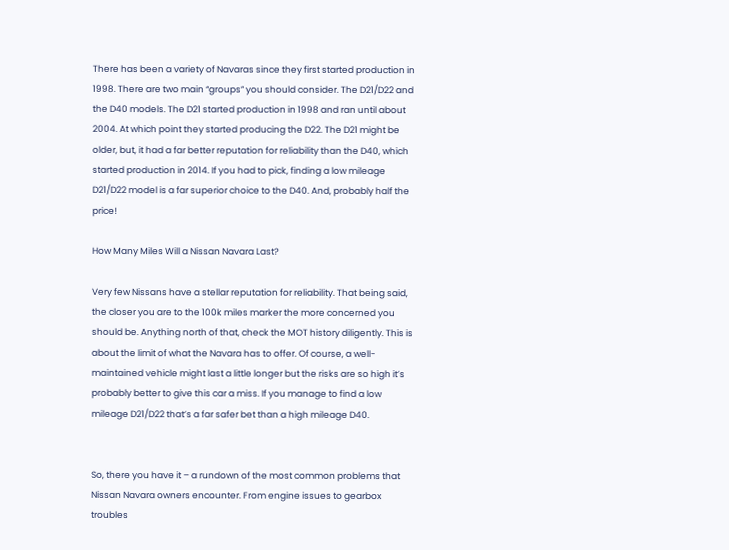There has been a variety of Navaras since they first started production in 1998. There are two main “groups” you should consider. The D21/D22 and the D40 models. The D21 started production in 1998 and ran until about 2004. At which point they started producing the D22. The D21 might be older, but, it had a far better reputation for reliability than the D40, which started production in 2014. If you had to pick, finding a low mileage D21/D22 model is a far superior choice to the D40. And, probably half the price!

How Many Miles Will a Nissan Navara Last?

Very few Nissans have a stellar reputation for reliability. That being said, the closer you are to the 100k miles marker the more concerned you should be. Anything north of that, check the MOT history diligently. This is about the limit of what the Navara has to offer. Of course, a well-maintained vehicle might last a little longer but the risks are so high it’s probably better to give this car a miss. If you manage to find a low mileage D21/D22 that’s a far safer bet than a high mileage D40.


So, there you have it – a rundown of the most common problems that Nissan Navara owners encounter. From engine issues to gearbox troubles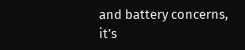and battery concerns, it’s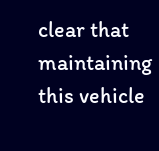clear that maintaining this vehicle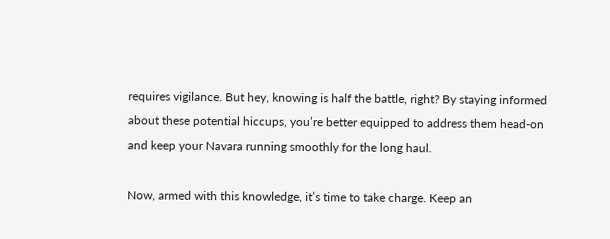requires vigilance. But hey, knowing is half the battle, right? By staying informed about these potential hiccups, you’re better equipped to address them head-on and keep your Navara running smoothly for the long haul.

Now, armed with this knowledge, it’s time to take charge. Keep an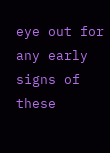eye out for any early signs of these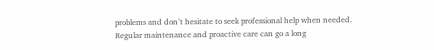problems and don’t hesitate to seek professional help when needed. Regular maintenance and proactive care can go a long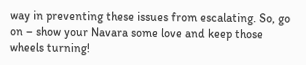way in preventing these issues from escalating. So, go on – show your Navara some love and keep those wheels turning!